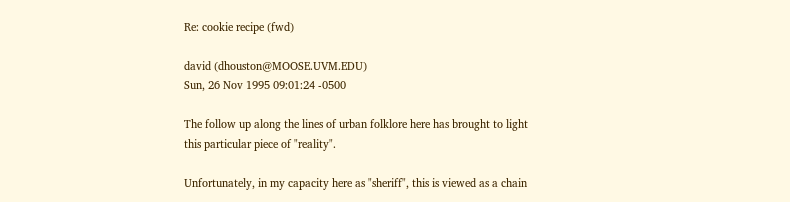Re: cookie recipe (fwd)

david (dhouston@MOOSE.UVM.EDU)
Sun, 26 Nov 1995 09:01:24 -0500

The follow up along the lines of urban folklore here has brought to light
this particular piece of "reality".

Unfortunately, in my capacity here as "sheriff", this is viewed as a chain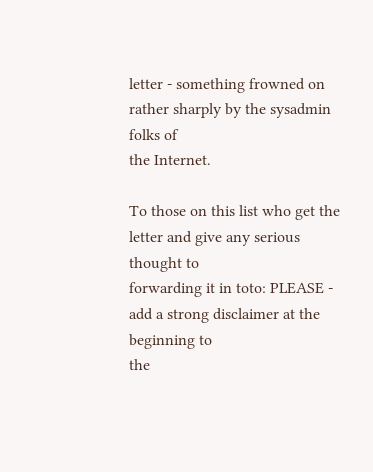letter - something frowned on rather sharply by the sysadmin folks of
the Internet.

To those on this list who get the letter and give any serious thought to
forwarding it in toto: PLEASE - add a strong disclaimer at the beginning to
the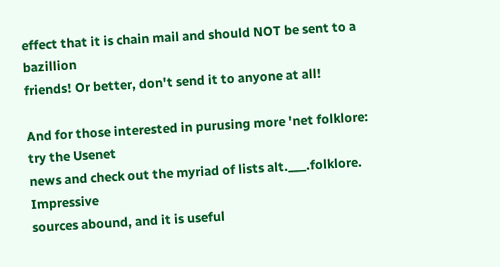effect that it is chain mail and should NOT be sent to a bazillion
friends! Or better, don't send it to anyone at all!

And for those interested in purusing more 'net folklore: try the Usenet
news and check out the myriad of lists alt.___.folklore. Impressive
sources abound, and it is useful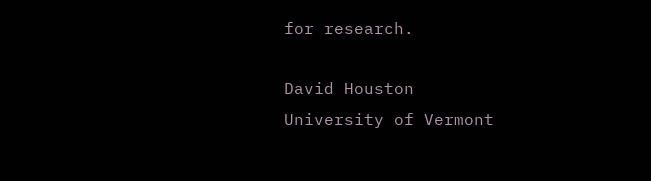for research.

David Houston
University of Vermont